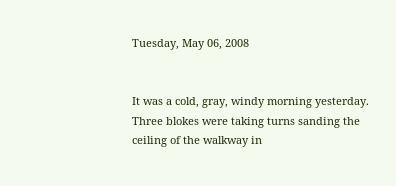Tuesday, May 06, 2008


It was a cold, gray, windy morning yesterday. Three blokes were taking turns sanding the ceiling of the walkway in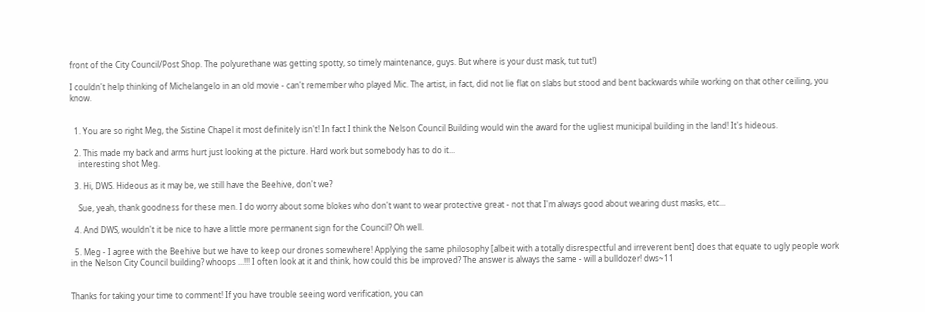front of the City Council/Post Shop. The polyurethane was getting spotty, so timely maintenance, guys. But where is your dust mask, tut tut!)

I couldn't help thinking of Michelangelo in an old movie - can't remember who played Mic. The artist, in fact, did not lie flat on slabs but stood and bent backwards while working on that other ceiling, you know.


  1. You are so right Meg, the Sistine Chapel it most definitely isn't! In fact I think the Nelson Council Building would win the award for the ugliest municipal building in the land! It's hideous.

  2. This made my back and arms hurt just looking at the picture. Hard work but somebody has to do it...
    interesting shot Meg.

  3. Hi, DWS. Hideous as it may be, we still have the Beehive, don't we?

    Sue, yeah, thank goodness for these men. I do worry about some blokes who don't want to wear protective great - not that I'm always good about wearing dust masks, etc...

  4. And DWS, wouldn't it be nice to have a little more permanent sign for the Council? Oh well.

  5. Meg - I agree with the Beehive but we have to keep our drones somewhere! Applying the same philosophy [albeit with a totally disrespectful and irreverent bent] does that equate to ugly people work in the Nelson City Council building? whoops ...!!! I often look at it and think, how could this be improved? The answer is always the same - will a bulldozer! dws~11


Thanks for taking your time to comment! If you have trouble seeing word verification, you can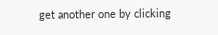get another one by clicking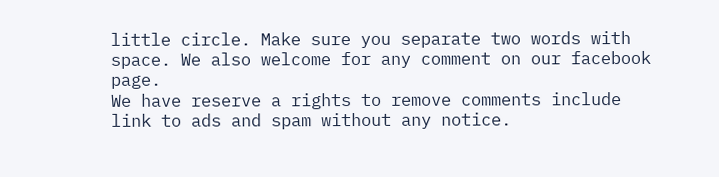little circle. Make sure you separate two words with space. We also welcome for any comment on our facebook page.
We have reserve a rights to remove comments include link to ads and spam without any notice.